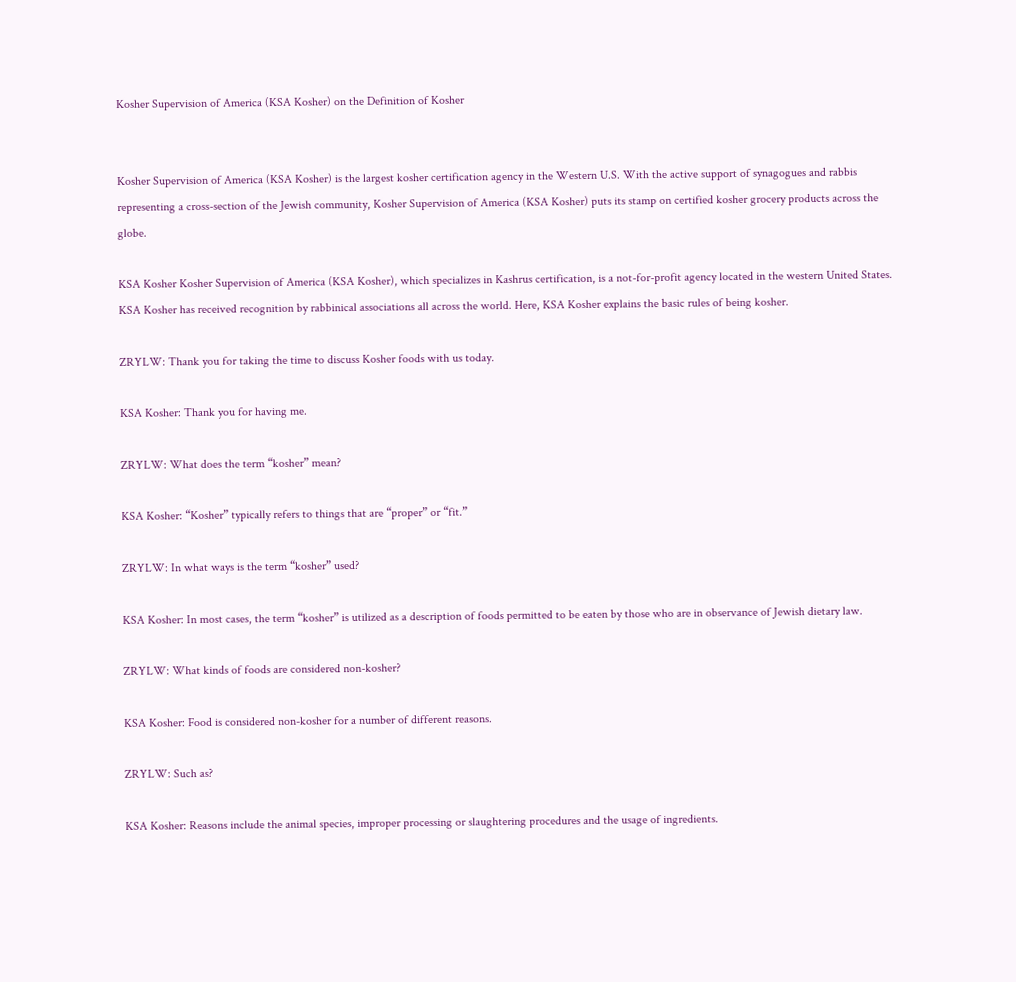Kosher Supervision of America (KSA Kosher) on the Definition of Kosher


Kosher Supervision of America (KSA Kosher) is the largest kosher certification agency in the Western U.S. With the active support of synagogues and rabbis representing a cross-section of the Jewish community, Kosher Supervision of America (KSA Kosher) puts its stamp on certified kosher grocery products across the globe.

KSA Kosher Kosher Supervision of America (KSA Kosher), which specializes in Kashrus certification, is a not-for-profit agency located in the western United States. KSA Kosher has received recognition by rabbinical associations all across the world. Here, KSA Kosher explains the basic rules of being kosher.

ZRYLW: Thank you for taking the time to discuss Kosher foods with us today.

KSA Kosher: Thank you for having me.

ZRYLW: What does the term “kosher” mean?

KSA Kosher: “Kosher” typically refers to things that are “proper” or “fit.”

ZRYLW: In what ways is the term “kosher” used?

KSA Kosher: In most cases, the term “kosher” is utilized as a description of foods permitted to be eaten by those who are in observance of Jewish dietary law.

ZRYLW: What kinds of foods are considered non-kosher?

KSA Kosher: Food is considered non-kosher for a number of different reasons.

ZRYLW: Such as?

KSA Kosher: Reasons include the animal species, improper processing or slaughtering procedures and the usage of ingredients.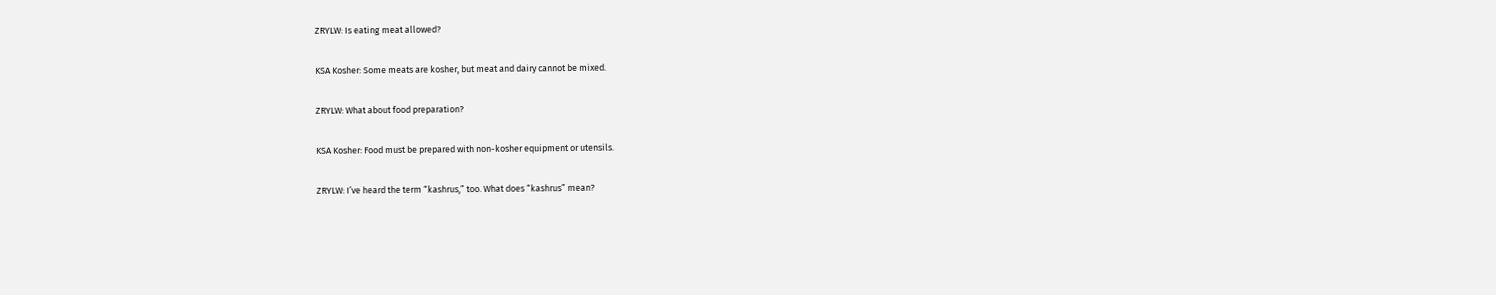ZRYLW: Is eating meat allowed?

KSA Kosher: Some meats are kosher, but meat and dairy cannot be mixed.

ZRYLW: What about food preparation?

KSA Kosher: Food must be prepared with non-kosher equipment or utensils.

ZRYLW: I’ve heard the term “kashrus,” too. What does “kashrus” mean?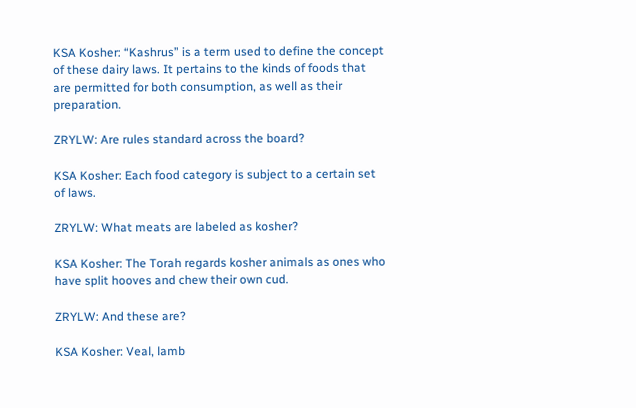KSA Kosher: “Kashrus” is a term used to define the concept of these dairy laws. It pertains to the kinds of foods that are permitted for both consumption, as well as their preparation.

ZRYLW: Are rules standard across the board?

KSA Kosher: Each food category is subject to a certain set of laws.

ZRYLW: What meats are labeled as kosher?

KSA Kosher: The Torah regards kosher animals as ones who have split hooves and chew their own cud.

ZRYLW: And these are?

KSA Kosher: Veal, lamb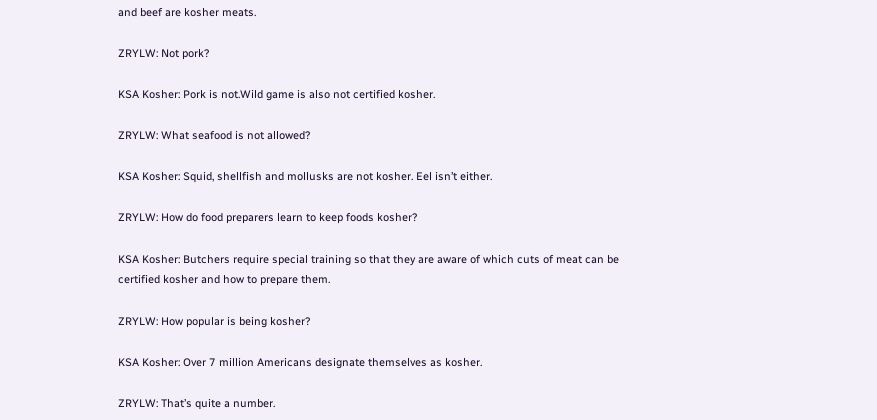and beef are kosher meats.

ZRYLW: Not pork?

KSA Kosher: Pork is not.Wild game is also not certified kosher.

ZRYLW: What seafood is not allowed?

KSA Kosher: Squid, shellfish and mollusks are not kosher. Eel isn’t either.

ZRYLW: How do food preparers learn to keep foods kosher?

KSA Kosher: Butchers require special training so that they are aware of which cuts of meat can be certified kosher and how to prepare them.

ZRYLW: How popular is being kosher?

KSA Kosher: Over 7 million Americans designate themselves as kosher.

ZRYLW: That’s quite a number.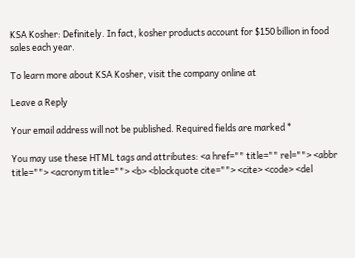KSA Kosher: Definitely. In fact, kosher products account for $150 billion in food sales each year.

To learn more about KSA Kosher, visit the company online at

Leave a Reply

Your email address will not be published. Required fields are marked *

You may use these HTML tags and attributes: <a href="" title="" rel=""> <abbr title=""> <acronym title=""> <b> <blockquote cite=""> <cite> <code> <del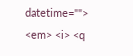datetime=""> <em> <i> <q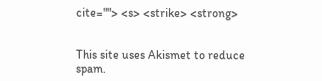cite=""> <s> <strike> <strong>


This site uses Akismet to reduce spam.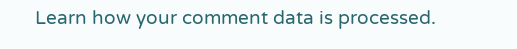Learn how your comment data is processed.